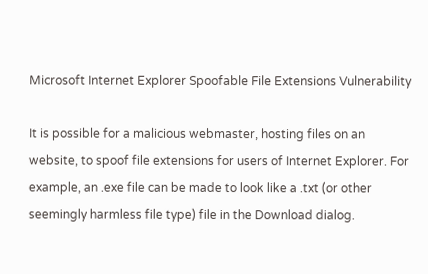Microsoft Internet Explorer Spoofable File Extensions Vulnerability

It is possible for a malicious webmaster, hosting files on an website, to spoof file extensions for users of Internet Explorer. For example, an .exe file can be made to look like a .txt (or other seemingly harmless file type) file in the Download dialog.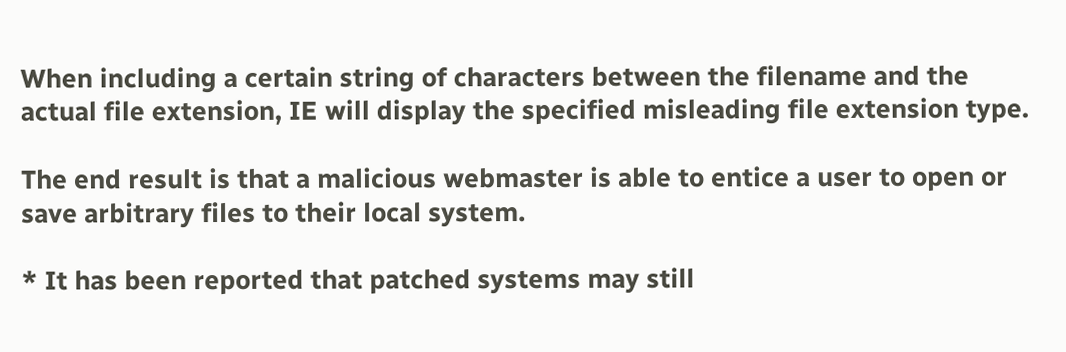When including a certain string of characters between the filename and the actual file extension, IE will display the specified misleading file extension type.

The end result is that a malicious webmaster is able to entice a user to open or save arbitrary files to their local system.

* It has been reported that patched systems may still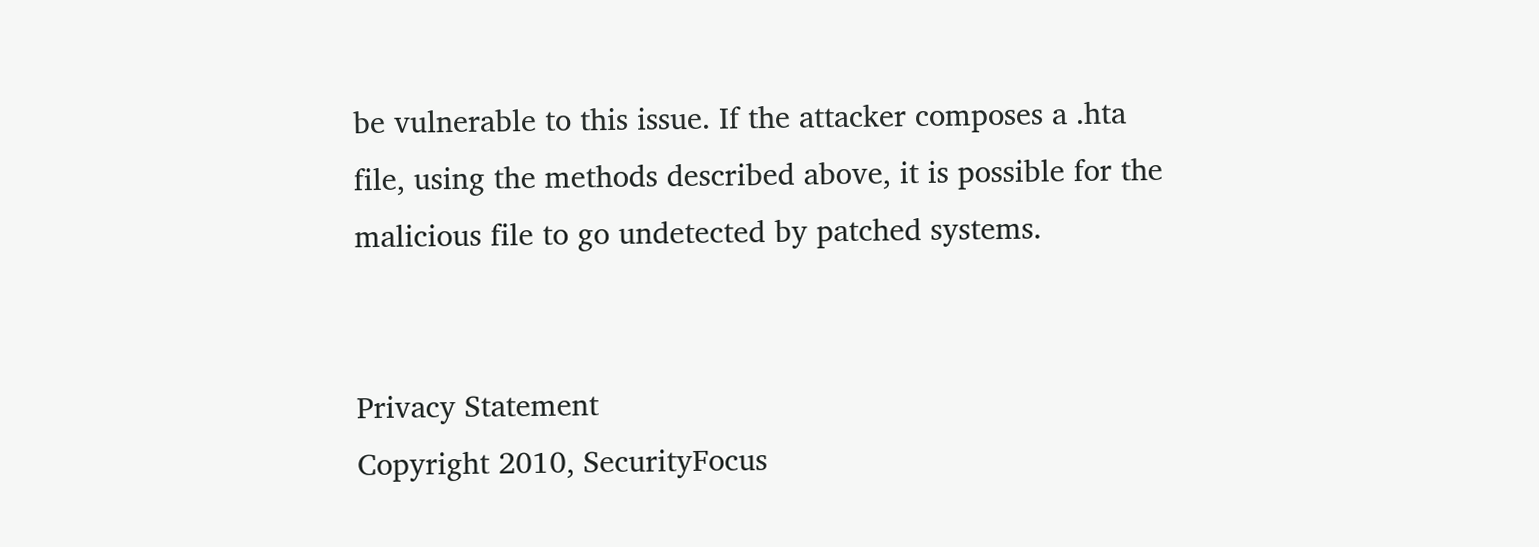be vulnerable to this issue. If the attacker composes a .hta file, using the methods described above, it is possible for the malicious file to go undetected by patched systems.


Privacy Statement
Copyright 2010, SecurityFocus